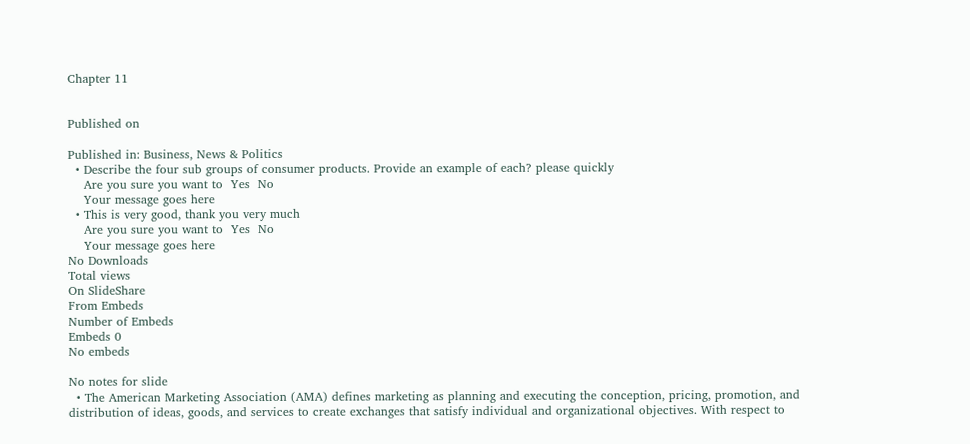Chapter 11


Published on

Published in: Business, News & Politics
  • Describe the four sub groups of consumer products. Provide an example of each? please quickly
    Are you sure you want to  Yes  No
    Your message goes here
  • This is very good, thank you very much
    Are you sure you want to  Yes  No
    Your message goes here
No Downloads
Total views
On SlideShare
From Embeds
Number of Embeds
Embeds 0
No embeds

No notes for slide
  • The American Marketing Association (AMA) defines marketing as planning and executing the conception, pricing, promotion, and distribution of ideas, goods, and services to create exchanges that satisfy individual and organizational objectives. With respect to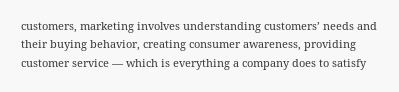customers, marketing involves understanding customers’ needs and their buying behavior, creating consumer awareness, providing customer service — which is everything a company does to satisfy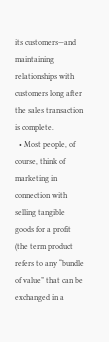its customers—and maintaining relationships with customers long after the sales transaction is complete.
  • Most people, of course, think of marketing in connection with selling tangible goods for a profit (the term product refers to any “bundle of value” that can be exchanged in a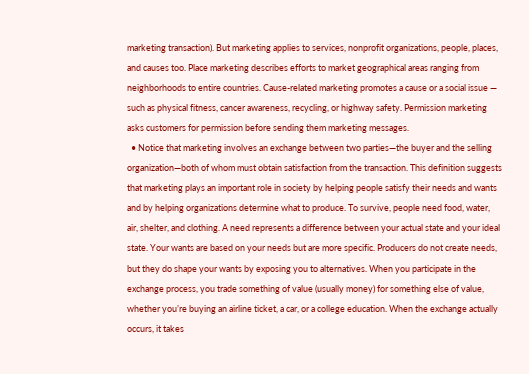marketing transaction). But marketing applies to services, nonprofit organizations, people, places, and causes too. Place marketing describes efforts to market geographical areas ranging from neighborhoods to entire countries. Cause-related marketing promotes a cause or a social issue — such as physical fitness, cancer awareness, recycling, or highway safety. Permission marketing asks customers for permission before sending them marketing messages.
  • Notice that marketing involves an exchange between two parties—the buyer and the selling organization—both of whom must obtain satisfaction from the transaction. This definition suggests that marketing plays an important role in society by helping people satisfy their needs and wants and by helping organizations determine what to produce. To survive, people need food, water, air, shelter, and clothing. A need represents a difference between your actual state and your ideal state. Your wants are based on your needs but are more specific. Producers do not create needs, but they do shape your wants by exposing you to alternatives. When you participate in the exchange process, you trade something of value (usually money) for something else of value, whether you’re buying an airline ticket, a car, or a college education. When the exchange actually occurs, it takes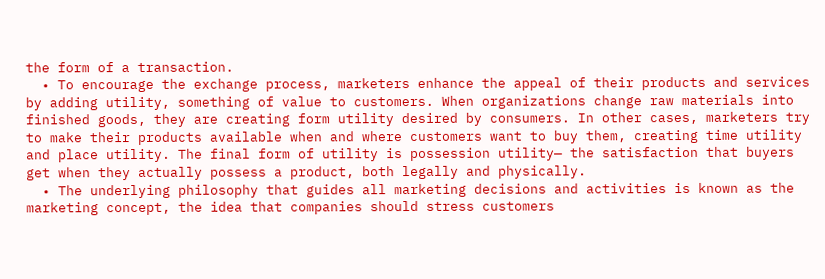the form of a transaction.
  • To encourage the exchange process, marketers enhance the appeal of their products and services by adding utility, something of value to customers. When organizations change raw materials into finished goods, they are creating form utility desired by consumers. In other cases, marketers try to make their products available when and where customers want to buy them, creating time utility and place utility. The final form of utility is possession utility— the satisfaction that buyers get when they actually possess a product, both legally and physically.
  • The underlying philosophy that guides all marketing decisions and activities is known as the marketing concept, the idea that companies should stress customers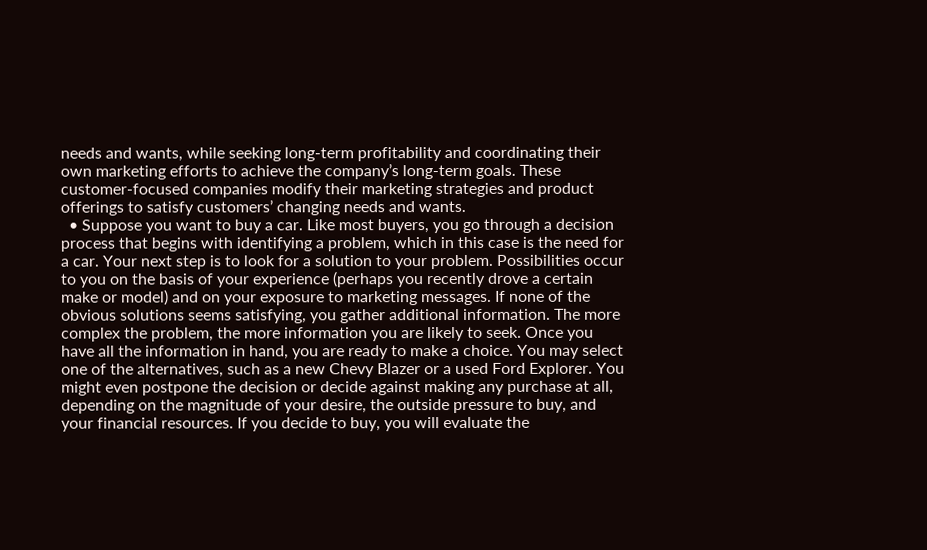needs and wants, while seeking long-term profitability and coordinating their own marketing efforts to achieve the company’s long-term goals. These customer-focused companies modify their marketing strategies and product offerings to satisfy customers’ changing needs and wants.
  • Suppose you want to buy a car. Like most buyers, you go through a decision process that begins with identifying a problem, which in this case is the need for a car. Your next step is to look for a solution to your problem. Possibilities occur to you on the basis of your experience (perhaps you recently drove a certain make or model) and on your exposure to marketing messages. If none of the obvious solutions seems satisfying, you gather additional information. The more complex the problem, the more information you are likely to seek. Once you have all the information in hand, you are ready to make a choice. You may select one of the alternatives, such as a new Chevy Blazer or a used Ford Explorer. You might even postpone the decision or decide against making any purchase at all, depending on the magnitude of your desire, the outside pressure to buy, and your financial resources. If you decide to buy, you will evaluate the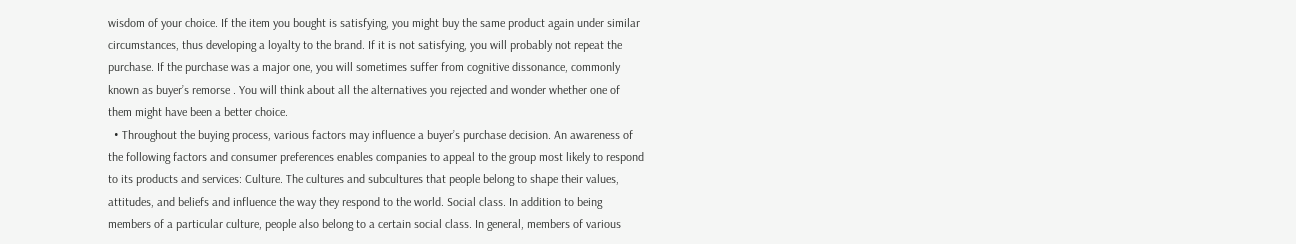wisdom of your choice. If the item you bought is satisfying, you might buy the same product again under similar circumstances, thus developing a loyalty to the brand. If it is not satisfying, you will probably not repeat the purchase. If the purchase was a major one, you will sometimes suffer from cognitive dissonance, commonly known as buyer’s remorse . You will think about all the alternatives you rejected and wonder whether one of them might have been a better choice.
  • Throughout the buying process, various factors may influence a buyer’s purchase decision. An awareness of the following factors and consumer preferences enables companies to appeal to the group most likely to respond to its products and services: Culture. The cultures and subcultures that people belong to shape their values, attitudes, and beliefs and influence the way they respond to the world. Social class. In addition to being members of a particular culture, people also belong to a certain social class. In general, members of various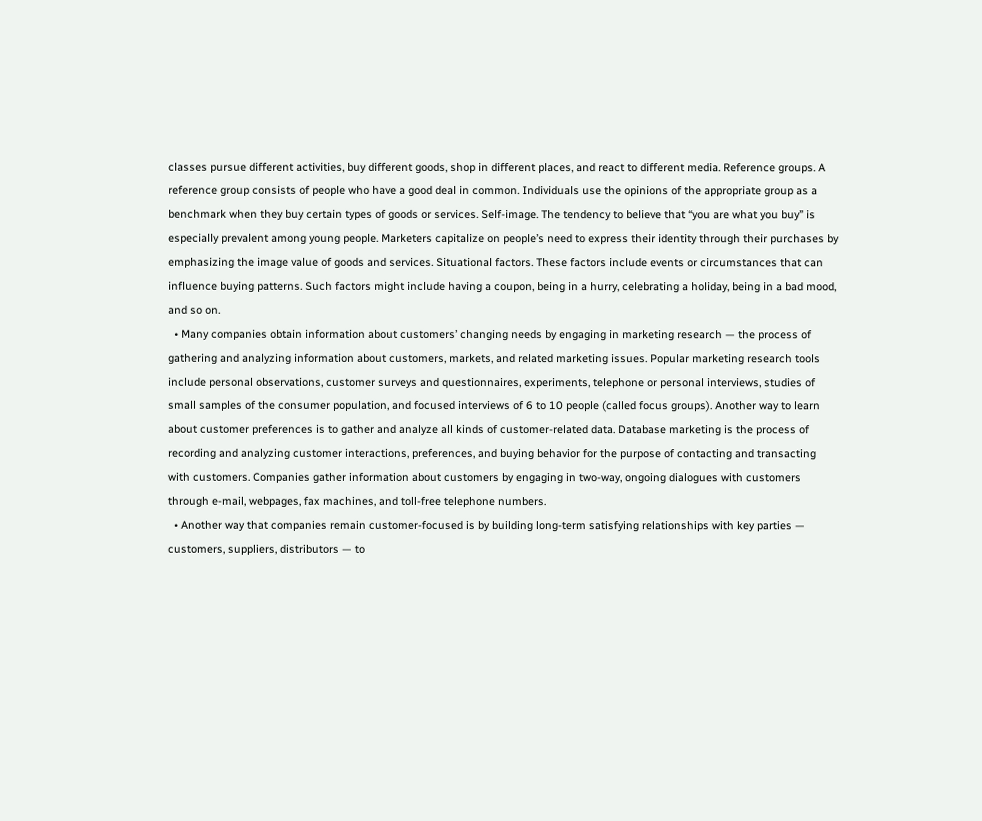classes pursue different activities, buy different goods, shop in different places, and react to different media. Reference groups. A reference group consists of people who have a good deal in common. Individuals use the opinions of the appropriate group as a benchmark when they buy certain types of goods or services. Self-image. The tendency to believe that “you are what you buy” is especially prevalent among young people. Marketers capitalize on people’s need to express their identity through their purchases by emphasizing the image value of goods and services. Situational factors. These factors include events or circumstances that can influence buying patterns. Such factors might include having a coupon, being in a hurry, celebrating a holiday, being in a bad mood, and so on.
  • Many companies obtain information about customers’ changing needs by engaging in marketing research — the process of gathering and analyzing information about customers, markets, and related marketing issues. Popular marketing research tools include personal observations, customer surveys and questionnaires, experiments, telephone or personal interviews, studies of small samples of the consumer population, and focused interviews of 6 to 10 people (called focus groups). Another way to learn about customer preferences is to gather and analyze all kinds of customer-related data. Database marketing is the process of recording and analyzing customer interactions, preferences, and buying behavior for the purpose of contacting and transacting with customers. Companies gather information about customers by engaging in two-way, ongoing dialogues with customers through e-mail, webpages, fax machines, and toll-free telephone numbers.
  • Another way that companies remain customer-focused is by building long-term satisfying relationships with key parties — customers, suppliers, distributors — to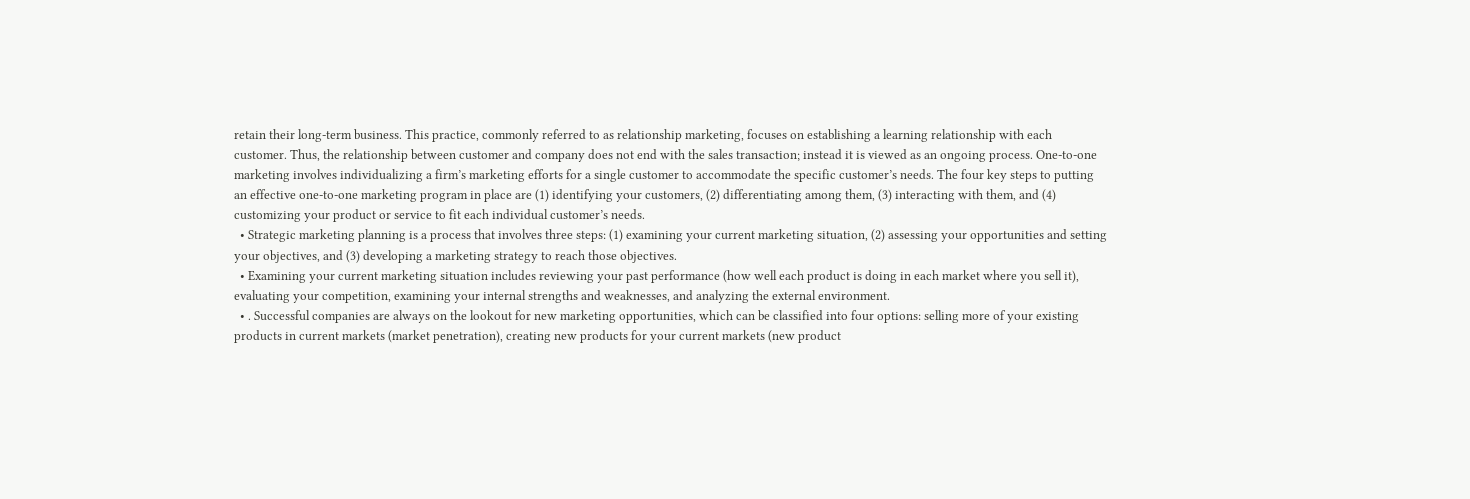retain their long-term business. This practice, commonly referred to as relationship marketing, focuses on establishing a learning relationship with each customer. Thus, the relationship between customer and company does not end with the sales transaction; instead it is viewed as an ongoing process. One-to-one marketing involves individualizing a firm’s marketing efforts for a single customer to accommodate the specific customer’s needs. The four key steps to putting an effective one-to-one marketing program in place are (1) identifying your customers, (2) differentiating among them, (3) interacting with them, and (4) customizing your product or service to fit each individual customer’s needs.
  • Strategic marketing planning is a process that involves three steps: (1) examining your current marketing situation, (2) assessing your opportunities and setting your objectives, and (3) developing a marketing strategy to reach those objectives.
  • Examining your current marketing situation includes reviewing your past performance (how well each product is doing in each market where you sell it), evaluating your competition, examining your internal strengths and weaknesses, and analyzing the external environment.
  • . Successful companies are always on the lookout for new marketing opportunities, which can be classified into four options: selling more of your existing products in current markets (market penetration), creating new products for your current markets (new product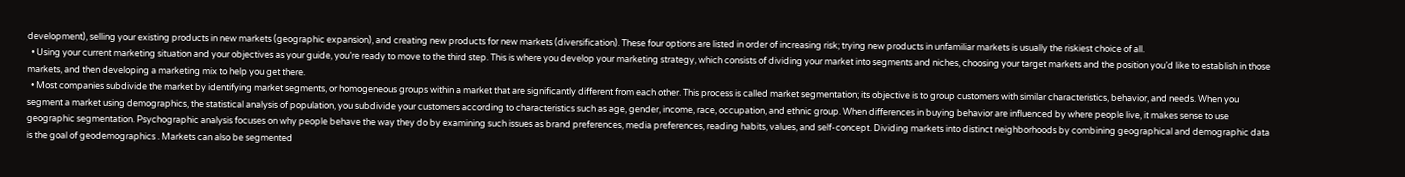development), selling your existing products in new markets (geographic expansion), and creating new products for new markets (diversification). These four options are listed in order of increasing risk; trying new products in unfamiliar markets is usually the riskiest choice of all.
  • Using your current marketing situation and your objectives as your guide, you’re ready to move to the third step. This is where you develop your marketing strategy, which consists of dividing your market into segments and niches, choosing your target markets and the position you’d like to establish in those markets, and then developing a marketing mix to help you get there.
  • Most companies subdivide the market by identifying market segments, or homogeneous groups within a market that are significantly different from each other. This process is called market segmentation; its objective is to group customers with similar characteristics, behavior, and needs. When you segment a market using demographics, the statistical analysis of population, you subdivide your customers according to characteristics such as age, gender, income, race, occupation, and ethnic group. When differences in buying behavior are influenced by where people live, it makes sense to use geographic segmentation. Psychographic analysis focuses on why people behave the way they do by examining such issues as brand preferences, media preferences, reading habits, values, and self-concept. Dividing markets into distinct neighborhoods by combining geographical and demographic data is the goal of geodemographics . Markets can also be segmented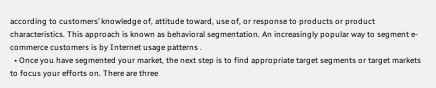according to customers’ knowledge of, attitude toward, use of, or response to products or product characteristics. This approach is known as behavioral segmentation. An increasingly popular way to segment e-commerce customers is by Internet usage patterns .
  • Once you have segmented your market, the next step is to find appropriate target segments or target markets to focus your efforts on. There are three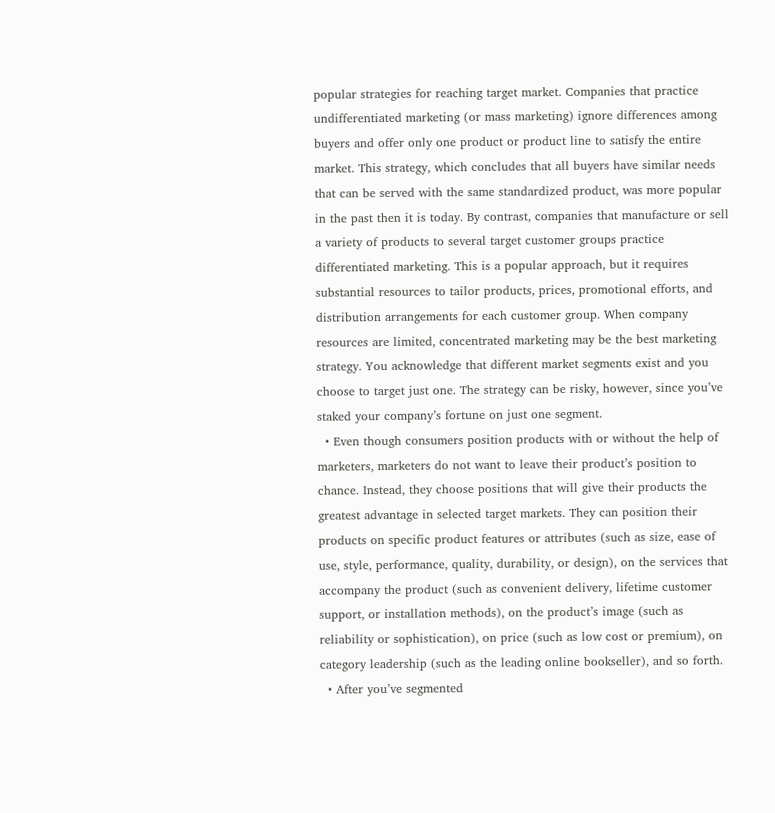popular strategies for reaching target market. Companies that practice undifferentiated marketing (or mass marketing) ignore differences among buyers and offer only one product or product line to satisfy the entire market. This strategy, which concludes that all buyers have similar needs that can be served with the same standardized product, was more popular in the past then it is today. By contrast, companies that manufacture or sell a variety of products to several target customer groups practice differentiated marketing. This is a popular approach, but it requires substantial resources to tailor products, prices, promotional efforts, and distribution arrangements for each customer group. When company resources are limited, concentrated marketing may be the best marketing strategy. You acknowledge that different market segments exist and you choose to target just one. The strategy can be risky, however, since you’ve staked your company’s fortune on just one segment.
  • Even though consumers position products with or without the help of marketers, marketers do not want to leave their product’s position to chance. Instead, they choose positions that will give their products the greatest advantage in selected target markets. They can position their products on specific product features or attributes (such as size, ease of use, style, performance, quality, durability, or design), on the services that accompany the product (such as convenient delivery, lifetime customer support, or installation methods), on the product’s image (such as reliability or sophistication), on price (such as low cost or premium), on category leadership (such as the leading online bookseller), and so forth.
  • After you’ve segmented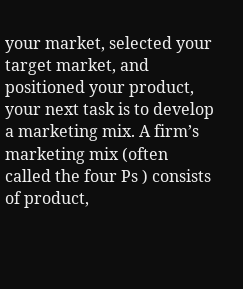your market, selected your target market, and positioned your product, your next task is to develop a marketing mix. A firm’s marketing mix (often called the four Ps ) consists of product,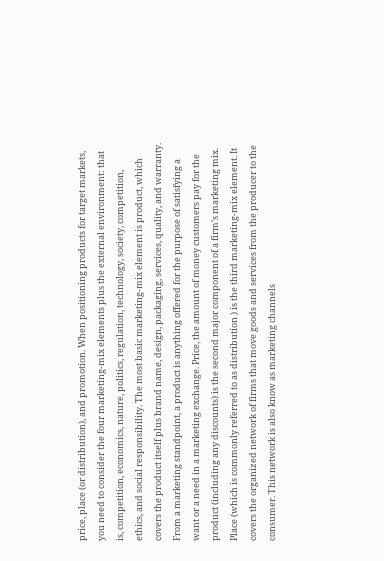price, place (or distribution), and promotion. When positioning products for target markets, you need to consider the four marketing-mix elements plus the external environment: that is, competition, economics, nature, politics, regulation, technology, society, competition, ethics, and social responsibility. The most basic marketing-mix element is product, which covers the product itself plus brand name, design, packaging, services, quality, and warranty. From a marketing standpoint, a product is anything offered for the purpose of satisfying a want or a need in a marketing exchange. Price, the amount of money customers pay for the product (including any discounts) is the second major component of a firm’s marketing mix. Place (which is commonly referred to as distribution ) is the third marketing-mix element. It covers the organized network of firms that move goods and services from the producer to the consumer. This network is also know as marketing channels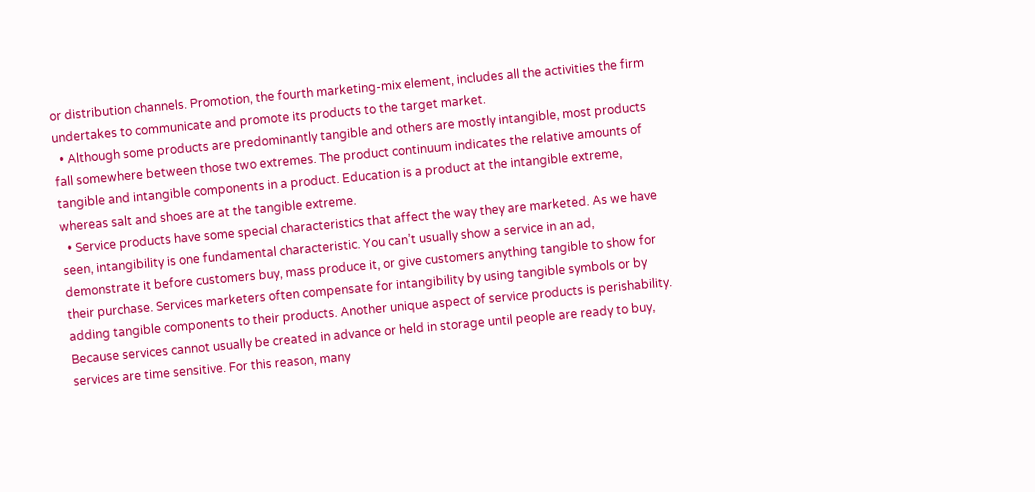or distribution channels. Promotion, the fourth marketing-mix element, includes all the activities the firm undertakes to communicate and promote its products to the target market.
  • Although some products are predominantly tangible and others are mostly intangible, most products fall somewhere between those two extremes. The product continuum indicates the relative amounts of tangible and intangible components in a product. Education is a product at the intangible extreme, whereas salt and shoes are at the tangible extreme.
  • Service products have some special characteristics that affect the way they are marketed. As we have seen, intangibility is one fundamental characteristic. You can’t usually show a service in an ad, demonstrate it before customers buy, mass produce it, or give customers anything tangible to show for their purchase. Services marketers often compensate for intangibility by using tangible symbols or by adding tangible components to their products. Another unique aspect of service products is perishability. Because services cannot usually be created in advance or held in storage until people are ready to buy, services are time sensitive. For this reason, many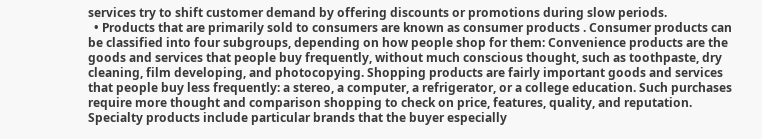services try to shift customer demand by offering discounts or promotions during slow periods.
  • Products that are primarily sold to consumers are known as consumer products . Consumer products can be classified into four subgroups, depending on how people shop for them: Convenience products are the goods and services that people buy frequently, without much conscious thought, such as toothpaste, dry cleaning, film developing, and photocopying. Shopping products are fairly important goods and services that people buy less frequently: a stereo, a computer, a refrigerator, or a college education. Such purchases require more thought and comparison shopping to check on price, features, quality, and reputation. Specialty products include particular brands that the buyer especially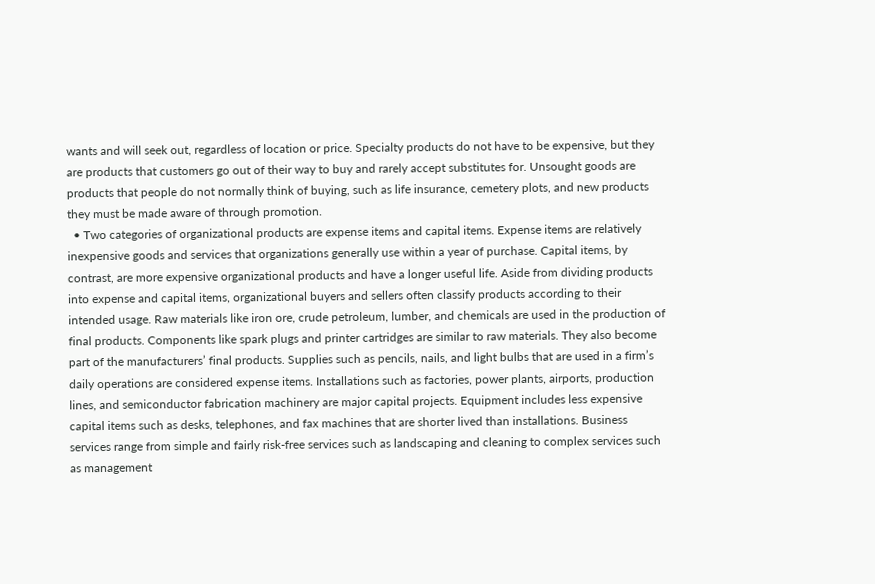wants and will seek out, regardless of location or price. Specialty products do not have to be expensive, but they are products that customers go out of their way to buy and rarely accept substitutes for. Unsought goods are products that people do not normally think of buying, such as life insurance, cemetery plots, and new products they must be made aware of through promotion.
  • Two categories of organizational products are expense items and capital items. Expense items are relatively inexpensive goods and services that organizations generally use within a year of purchase. Capital items, by contrast, are more expensive organizational products and have a longer useful life. Aside from dividing products into expense and capital items, organizational buyers and sellers often classify products according to their intended usage. Raw materials like iron ore, crude petroleum, lumber, and chemicals are used in the production of final products. Components like spark plugs and printer cartridges are similar to raw materials. They also become part of the manufacturers’ final products. Supplies such as pencils, nails, and light bulbs that are used in a firm’s daily operations are considered expense items. Installations such as factories, power plants, airports, production lines, and semiconductor fabrication machinery are major capital projects. Equipment includes less expensive capital items such as desks, telephones, and fax machines that are shorter lived than installations. Business services range from simple and fairly risk-free services such as landscaping and cleaning to complex services such as management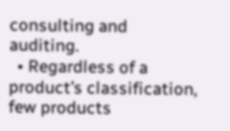consulting and auditing.
  • Regardless of a product’s classification, few products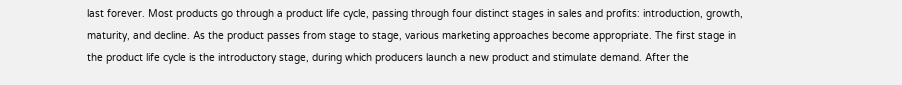last forever. Most products go through a product life cycle, passing through four distinct stages in sales and profits: introduction, growth, maturity, and decline. As the product passes from stage to stage, various marketing approaches become appropriate. The first stage in the product life cycle is the introductory stage, during which producers launch a new product and stimulate demand. After the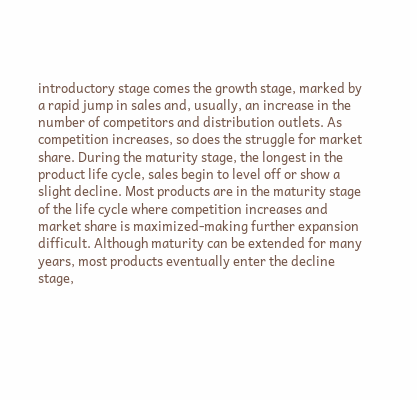introductory stage comes the growth stage, marked by a rapid jump in sales and, usually, an increase in the number of competitors and distribution outlets. As competition increases, so does the struggle for market share. During the maturity stage, the longest in the product life cycle, sales begin to level off or show a slight decline. Most products are in the maturity stage of the life cycle where competition increases and market share is maximized-making further expansion difficult. Although maturity can be extended for many years, most products eventually enter the decline stage,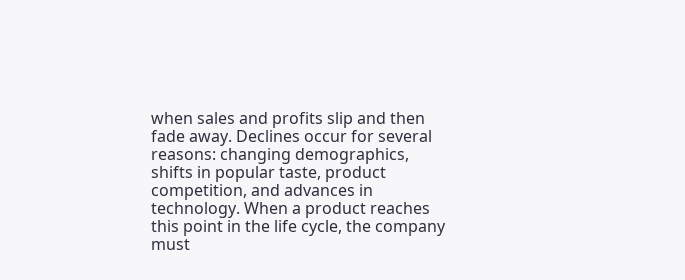when sales and profits slip and then fade away. Declines occur for several reasons: changing demographics, shifts in popular taste, product competition, and advances in technology. When a product reaches this point in the life cycle, the company must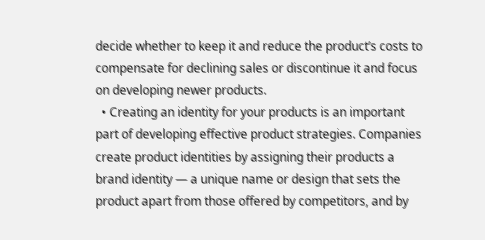decide whether to keep it and reduce the product’s costs to compensate for declining sales or discontinue it and focus on developing newer products.
  • Creating an identity for your products is an important part of developing effective product strategies. Companies create product identities by assigning their products a brand identity — a unique name or design that sets the product apart from those offered by competitors, and by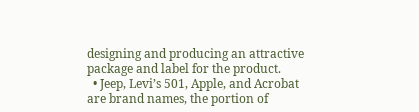designing and producing an attractive package and label for the product.
  • Jeep, Levi’s 501, Apple, and Acrobat are brand names, the portion of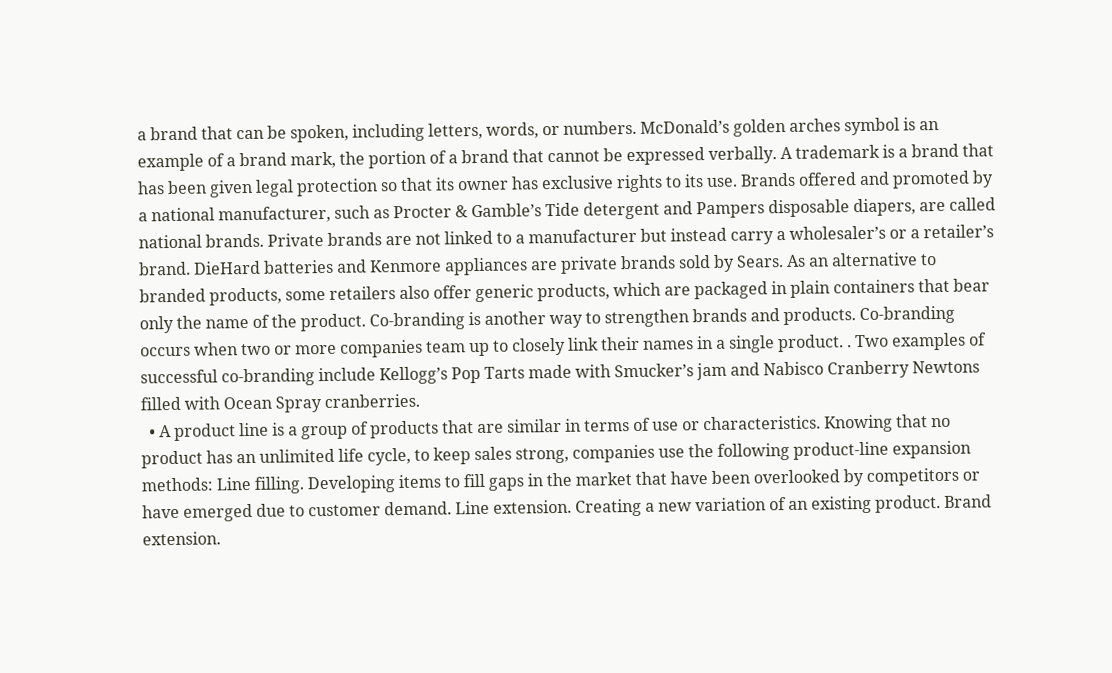a brand that can be spoken, including letters, words, or numbers. McDonald’s golden arches symbol is an example of a brand mark, the portion of a brand that cannot be expressed verbally. A trademark is a brand that has been given legal protection so that its owner has exclusive rights to its use. Brands offered and promoted by a national manufacturer, such as Procter & Gamble’s Tide detergent and Pampers disposable diapers, are called national brands. Private brands are not linked to a manufacturer but instead carry a wholesaler’s or a retailer’s brand. DieHard batteries and Kenmore appliances are private brands sold by Sears. As an alternative to branded products, some retailers also offer generic products, which are packaged in plain containers that bear only the name of the product. Co-branding is another way to strengthen brands and products. Co-branding occurs when two or more companies team up to closely link their names in a single product. . Two examples of successful co-branding include Kellogg’s Pop Tarts made with Smucker’s jam and Nabisco Cranberry Newtons filled with Ocean Spray cranberries.
  • A product line is a group of products that are similar in terms of use or characteristics. Knowing that no product has an unlimited life cycle, to keep sales strong, companies use the following product-line expansion methods: Line filling. Developing items to fill gaps in the market that have been overlooked by competitors or have emerged due to customer demand. Line extension. Creating a new variation of an existing product. Brand extension.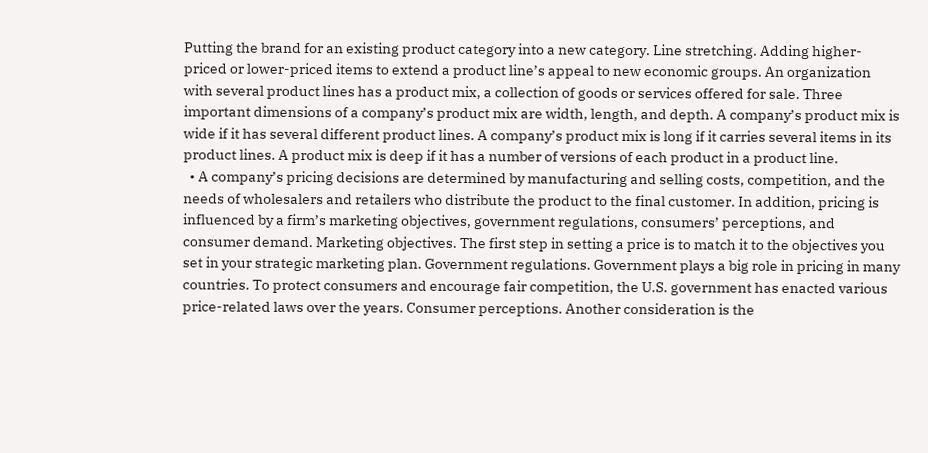Putting the brand for an existing product category into a new category. Line stretching. Adding higher-priced or lower-priced items to extend a product line’s appeal to new economic groups. An organization with several product lines has a product mix, a collection of goods or services offered for sale. Three important dimensions of a company’s product mix are width, length, and depth. A company’s product mix is wide if it has several different product lines. A company’s product mix is long if it carries several items in its product lines. A product mix is deep if it has a number of versions of each product in a product line.
  • A company’s pricing decisions are determined by manufacturing and selling costs, competition, and the needs of wholesalers and retailers who distribute the product to the final customer. In addition, pricing is influenced by a firm’s marketing objectives, government regulations, consumers’ perceptions, and consumer demand. Marketing objectives. The first step in setting a price is to match it to the objectives you set in your strategic marketing plan. Government regulations. Government plays a big role in pricing in many countries. To protect consumers and encourage fair competition, the U.S. government has enacted various price-related laws over the years. Consumer perceptions. Another consideration is the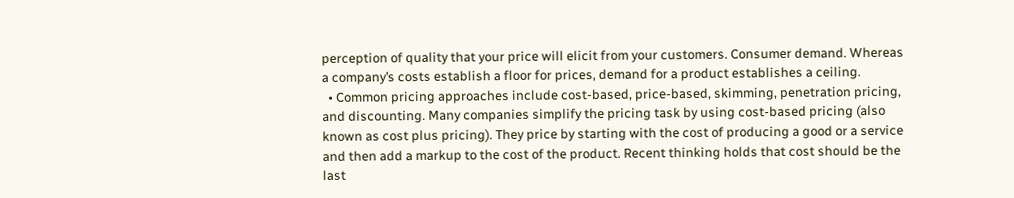perception of quality that your price will elicit from your customers. Consumer demand. Whereas a company’s costs establish a floor for prices, demand for a product establishes a ceiling.
  • Common pricing approaches include cost-based, price-based, skimming, penetration pricing, and discounting. Many companies simplify the pricing task by using cost-based pricing (also known as cost plus pricing). They price by starting with the cost of producing a good or a service and then add a markup to the cost of the product. Recent thinking holds that cost should be the last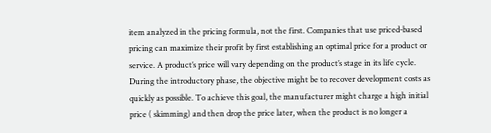item analyzed in the pricing formula, not the first. Companies that use priced-based pricing can maximize their profit by first establishing an optimal price for a product or service. A product’s price will vary depending on the product’s stage in its life cycle. During the introductory phase, the objective might be to recover development costs as quickly as possible. To achieve this goal, the manufacturer might charge a high initial price ( skimming) and then drop the price later, when the product is no longer a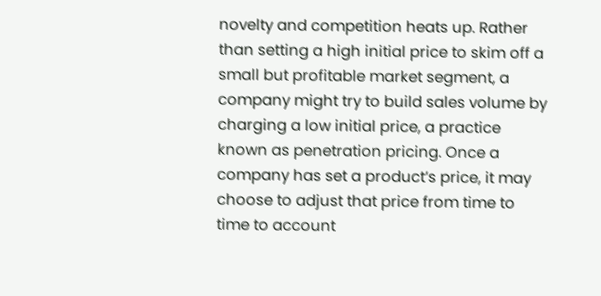novelty and competition heats up. Rather than setting a high initial price to skim off a small but profitable market segment, a company might try to build sales volume by charging a low initial price, a practice known as penetration pricing. Once a company has set a product’s price, it may choose to adjust that price from time to time to account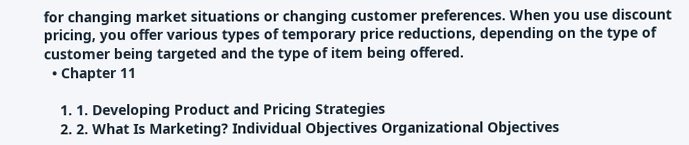for changing market situations or changing customer preferences. When you use discount pricing, you offer various types of temporary price reductions, depending on the type of customer being targeted and the type of item being offered.
  • Chapter 11

    1. 1. Developing Product and Pricing Strategies
    2. 2. What Is Marketing? Individual Objectives Organizational Objectives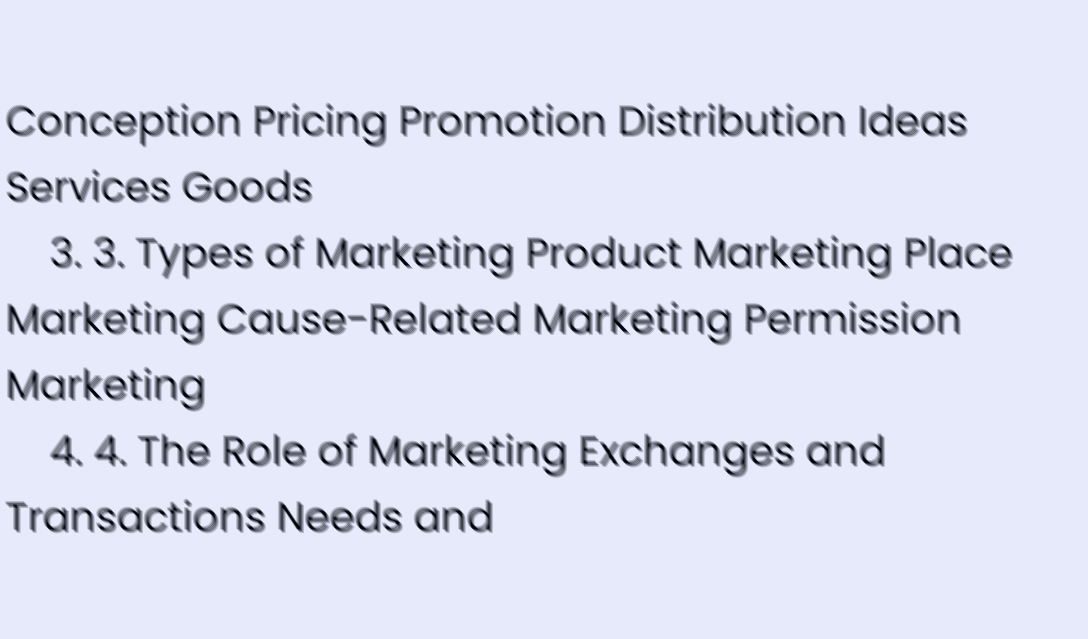Conception Pricing Promotion Distribution Ideas Services Goods
    3. 3. Types of Marketing Product Marketing Place Marketing Cause-Related Marketing Permission Marketing
    4. 4. The Role of Marketing Exchanges and Transactions Needs and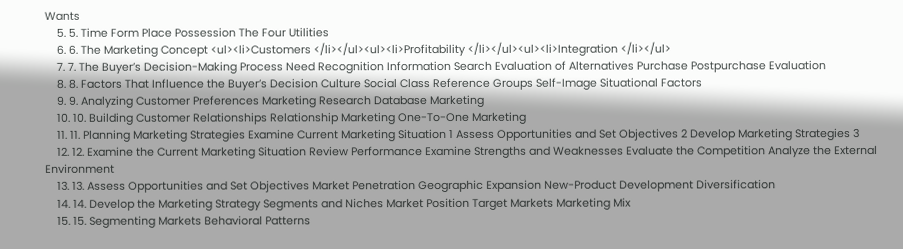Wants
    5. 5. Time Form Place Possession The Four Utilities
    6. 6. The Marketing Concept <ul><li>Customers </li></ul><ul><li>Profitability </li></ul><ul><li>Integration </li></ul>
    7. 7. The Buyer’s Decision-Making Process Need Recognition Information Search Evaluation of Alternatives Purchase Postpurchase Evaluation
    8. 8. Factors That Influence the Buyer’s Decision Culture Social Class Reference Groups Self-Image Situational Factors
    9. 9. Analyzing Customer Preferences Marketing Research Database Marketing
    10. 10. Building Customer Relationships Relationship Marketing One-To-One Marketing
    11. 11. Planning Marketing Strategies Examine Current Marketing Situation 1 Assess Opportunities and Set Objectives 2 Develop Marketing Strategies 3
    12. 12. Examine the Current Marketing Situation Review Performance Examine Strengths and Weaknesses Evaluate the Competition Analyze the External Environment
    13. 13. Assess Opportunities and Set Objectives Market Penetration Geographic Expansion New-Product Development Diversification
    14. 14. Develop the Marketing Strategy Segments and Niches Market Position Target Markets Marketing Mix
    15. 15. Segmenting Markets Behavioral Patterns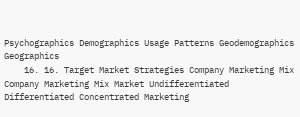Psychographics Demographics Usage Patterns Geodemographics Geographics
    16. 16. Target Market Strategies Company Marketing Mix Company Marketing Mix Market Undifferentiated Differentiated Concentrated Marketing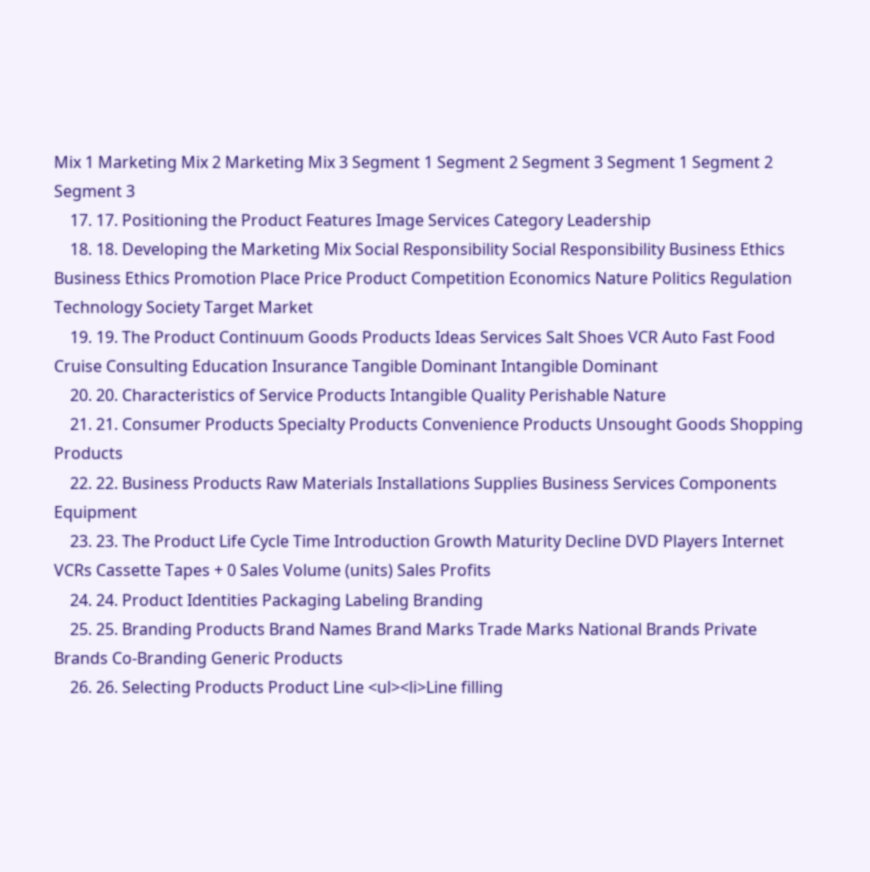Mix 1 Marketing Mix 2 Marketing Mix 3 Segment 1 Segment 2 Segment 3 Segment 1 Segment 2 Segment 3
    17. 17. Positioning the Product Features Image Services Category Leadership
    18. 18. Developing the Marketing Mix Social Responsibility Social Responsibility Business Ethics Business Ethics Promotion Place Price Product Competition Economics Nature Politics Regulation Technology Society Target Market
    19. 19. The Product Continuum Goods Products Ideas Services Salt Shoes VCR Auto Fast Food Cruise Consulting Education Insurance Tangible Dominant Intangible Dominant
    20. 20. Characteristics of Service Products Intangible Quality Perishable Nature
    21. 21. Consumer Products Specialty Products Convenience Products Unsought Goods Shopping Products
    22. 22. Business Products Raw Materials Installations Supplies Business Services Components Equipment
    23. 23. The Product Life Cycle Time Introduction Growth Maturity Decline DVD Players Internet VCRs Cassette Tapes + 0 Sales Volume (units) Sales Profits
    24. 24. Product Identities Packaging Labeling Branding
    25. 25. Branding Products Brand Names Brand Marks Trade Marks National Brands Private Brands Co-Branding Generic Products
    26. 26. Selecting Products Product Line <ul><li>Line filling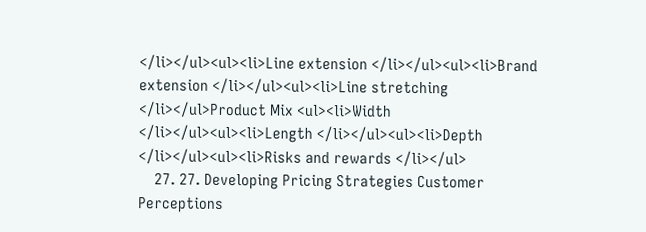</li></ul><ul><li>Line extension </li></ul><ul><li>Brand extension </li></ul><ul><li>Line stretching </li></ul>Product Mix <ul><li>Width </li></ul><ul><li>Length </li></ul><ul><li>Depth </li></ul><ul><li>Risks and rewards </li></ul>
    27. 27. Developing Pricing Strategies Customer Perceptions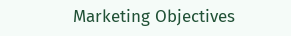Marketing Objectives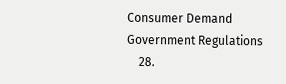Consumer Demand Government Regulations
    28.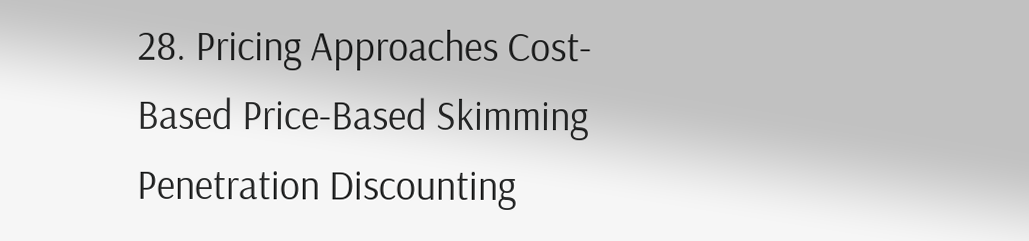28. Pricing Approaches Cost-Based Price-Based Skimming Penetration Discounting